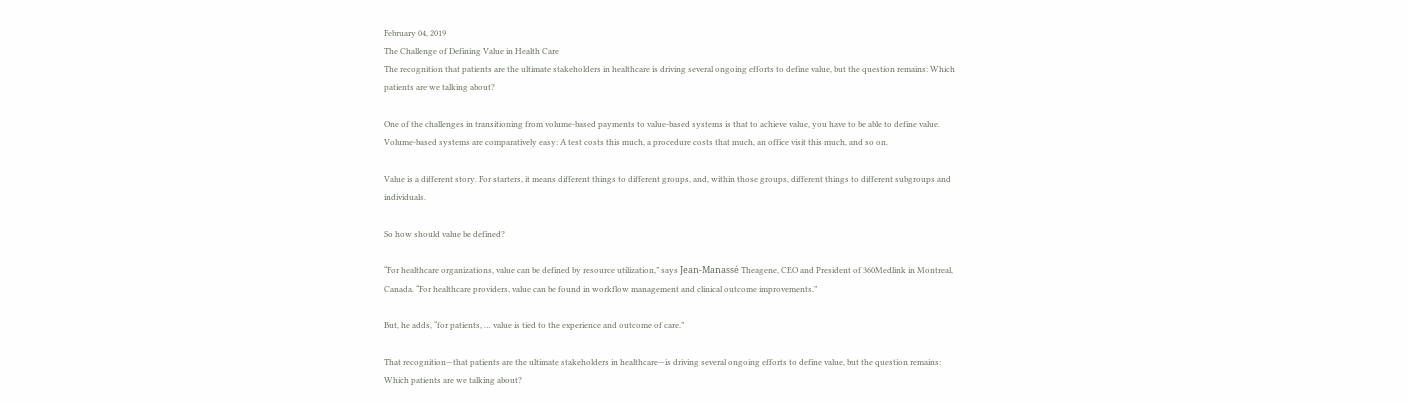February 04, 2019
The Challenge of Defining Value in Health Care
The recognition that patients are the ultimate stakeholders in healthcare is driving several ongoing efforts to define value, but the question remains: Which patients are we talking about?

One of the challenges in transitioning from volume-based payments to value-based systems is that to achieve value, you have to be able to define value. Volume-based systems are comparatively easy: A test costs this much, a procedure costs that much, an office visit this much, and so on.

Value is a different story. For starters, it means different things to different groups, and, within those groups, different things to different subgroups and individuals.

So how should value be defined?

“For healthcare organizations, value can be defined by resource utilization,” says Jean-Manassé Theagene, CEO and President of 360Medlink in Montreal, Canada. “For healthcare providers, value can be found in workflow management and clinical outcome improvements.”

But, he adds, “for patients, … value is tied to the experience and outcome of care.”

That recognition—that patients are the ultimate stakeholders in healthcare—is driving several ongoing efforts to define value, but the question remains: Which patients are we talking about?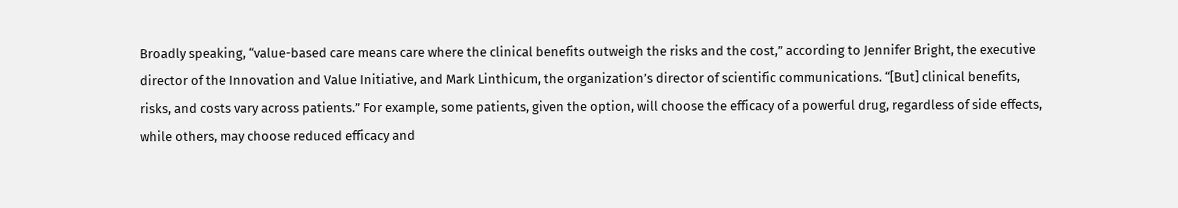Broadly speaking, “value-based care means care where the clinical benefits outweigh the risks and the cost,” according to Jennifer Bright, the executive director of the Innovation and Value Initiative, and Mark Linthicum, the organization’s director of scientific communications. “[But] clinical benefits, risks, and costs vary across patients.” For example, some patients, given the option, will choose the efficacy of a powerful drug, regardless of side effects, while others, may choose reduced efficacy and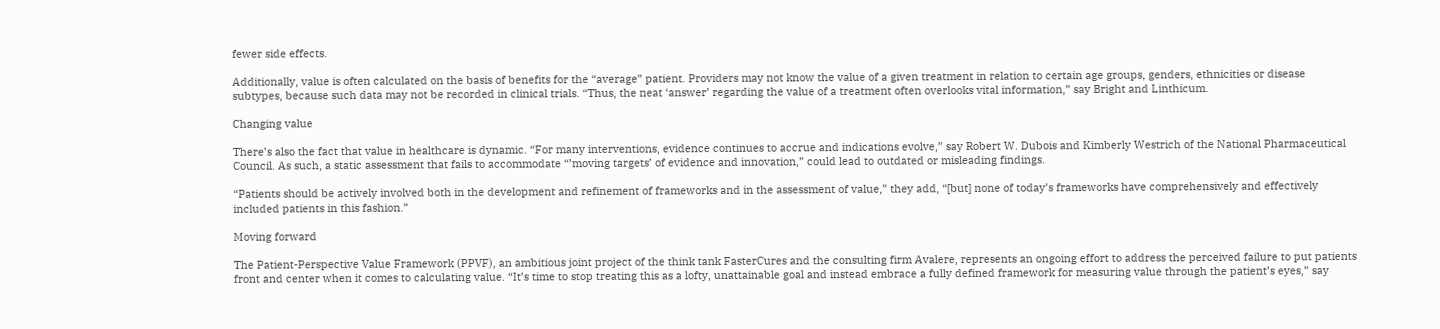fewer side effects.

Additionally, value is often calculated on the basis of benefits for the “average” patient. Providers may not know the value of a given treatment in relation to certain age groups, genders, ethnicities or disease subtypes, because such data may not be recorded in clinical trials. “Thus, the neat ‘answer’ regarding the value of a treatment often overlooks vital information,” say Bright and Linthicum.

Changing value

There’s also the fact that value in healthcare is dynamic. “For many interventions, evidence continues to accrue and indications evolve,” say Robert W. Dubois and Kimberly Westrich of the National Pharmaceutical Council. As such, a static assessment that fails to accommodate “’moving targets’ of evidence and innovation,” could lead to outdated or misleading findings.

“Patients should be actively involved both in the development and refinement of frameworks and in the assessment of value,” they add, “[but] none of today’s frameworks have comprehensively and effectively included patients in this fashion.”

Moving forward

The Patient-Perspective Value Framework (PPVF), an ambitious joint project of the think tank FasterCures and the consulting firm Avalere, represents an ongoing effort to address the perceived failure to put patients front and center when it comes to calculating value. “It’s time to stop treating this as a lofty, unattainable goal and instead embrace a fully defined framework for measuring value through the patient’s eyes,” say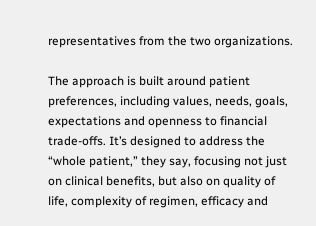representatives from the two organizations.

The approach is built around patient preferences, including values, needs, goals, expectations and openness to financial trade-offs. It’s designed to address the “whole patient,” they say, focusing not just on clinical benefits, but also on quality of life, complexity of regimen, efficacy and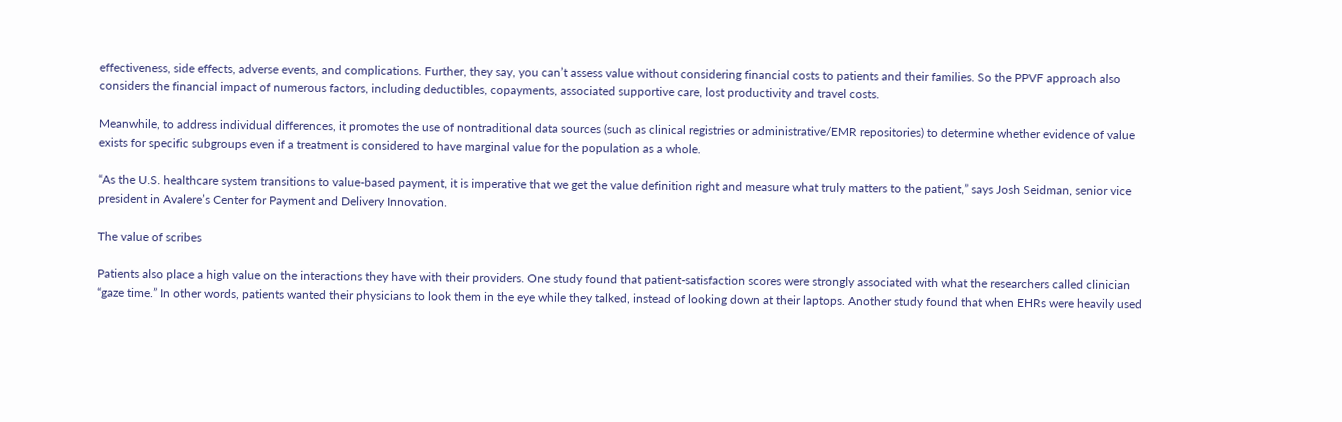effectiveness, side effects, adverse events, and complications. Further, they say, you can’t assess value without considering financial costs to patients and their families. So the PPVF approach also considers the financial impact of numerous factors, including deductibles, copayments, associated supportive care, lost productivity and travel costs.

Meanwhile, to address individual differences, it promotes the use of nontraditional data sources (such as clinical registries or administrative/EMR repositories) to determine whether evidence of value exists for specific subgroups even if a treatment is considered to have marginal value for the population as a whole.

“As the U.S. healthcare system transitions to value-based payment, it is imperative that we get the value definition right and measure what truly matters to the patient,” says Josh Seidman, senior vice president in Avalere’s Center for Payment and Delivery Innovation.

The value of scribes

Patients also place a high value on the interactions they have with their providers. One study found that patient-satisfaction scores were strongly associated with what the researchers called clinician “gaze time.” In other words, patients wanted their physicians to look them in the eye while they talked, instead of looking down at their laptops. Another study found that when EHRs were heavily used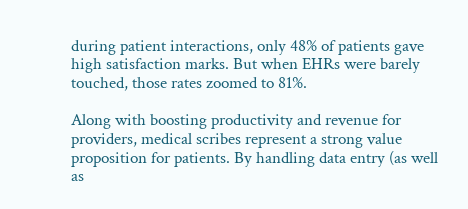during patient interactions, only 48% of patients gave high satisfaction marks. But when EHRs were barely touched, those rates zoomed to 81%.

Along with boosting productivity and revenue for providers, medical scribes represent a strong value proposition for patients. By handling data entry (as well as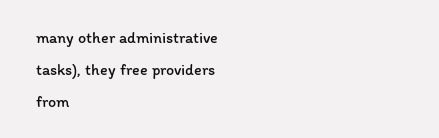many other administrative tasks), they free providers from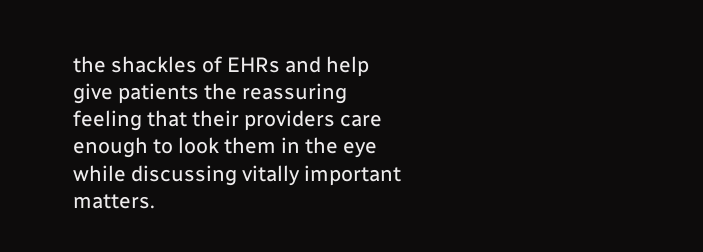the shackles of EHRs and help give patients the reassuring feeling that their providers care enough to look them in the eye while discussing vitally important matters.